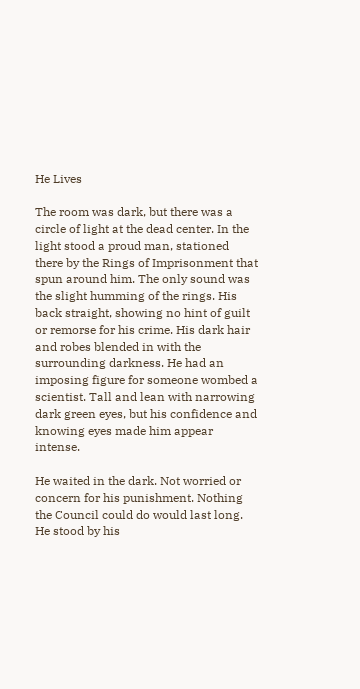He Lives

The room was dark, but there was a circle of light at the dead center. In the light stood a proud man, stationed there by the Rings of Imprisonment that spun around him. The only sound was the slight humming of the rings. His back straight, showing no hint of guilt or remorse for his crime. His dark hair and robes blended in with the surrounding darkness. He had an imposing figure for someone wombed a scientist. Tall and lean with narrowing dark green eyes, but his confidence and knowing eyes made him appear intense.

He waited in the dark. Not worried or concern for his punishment. Nothing the Council could do would last long. He stood by his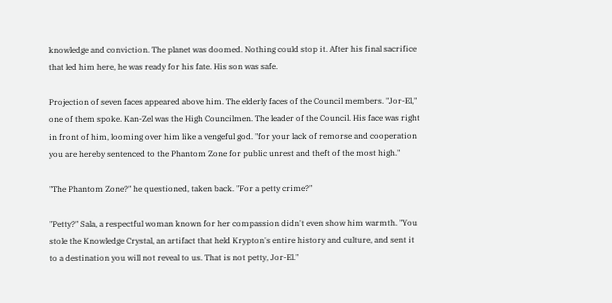knowledge and conviction. The planet was doomed. Nothing could stop it. After his final sacrifice that led him here, he was ready for his fate. His son was safe.

Projection of seven faces appeared above him. The elderly faces of the Council members. "Jor-El," one of them spoke. Kan-Zel was the High Councilmen. The leader of the Council. His face was right in front of him, looming over him like a vengeful god. "for your lack of remorse and cooperation you are hereby sentenced to the Phantom Zone for public unrest and theft of the most high."

"The Phantom Zone?" he questioned, taken back. "For a petty crime?"

"Petty?" Sala, a respectful woman known for her compassion didn't even show him warmth. "You stole the Knowledge Crystal, an artifact that held Krypton's entire history and culture, and sent it to a destination you will not reveal to us. That is not petty, Jor-El."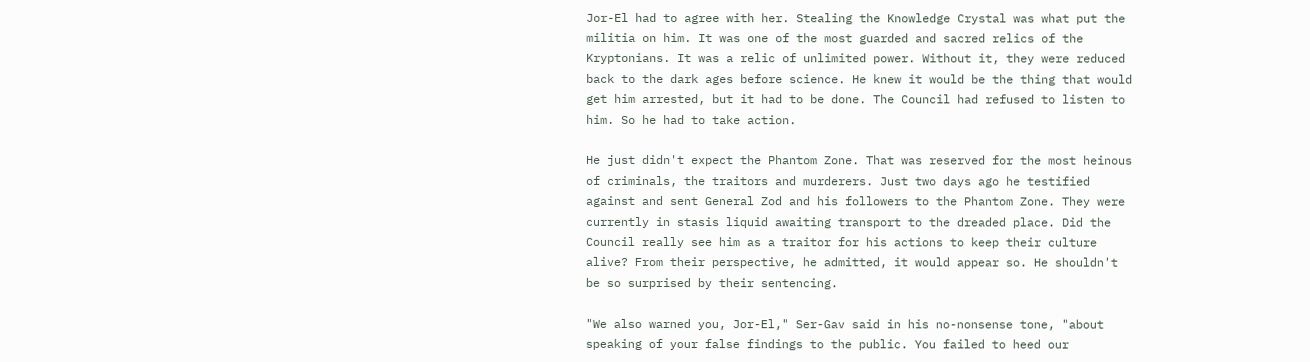Jor-El had to agree with her. Stealing the Knowledge Crystal was what put the militia on him. It was one of the most guarded and sacred relics of the Kryptonians. It was a relic of unlimited power. Without it, they were reduced back to the dark ages before science. He knew it would be the thing that would get him arrested, but it had to be done. The Council had refused to listen to him. So he had to take action.

He just didn't expect the Phantom Zone. That was reserved for the most heinous of criminals, the traitors and murderers. Just two days ago he testified against and sent General Zod and his followers to the Phantom Zone. They were currently in stasis liquid awaiting transport to the dreaded place. Did the Council really see him as a traitor for his actions to keep their culture alive? From their perspective, he admitted, it would appear so. He shouldn't be so surprised by their sentencing.

"We also warned you, Jor-El," Ser-Gav said in his no-nonsense tone, "about speaking of your false findings to the public. You failed to heed our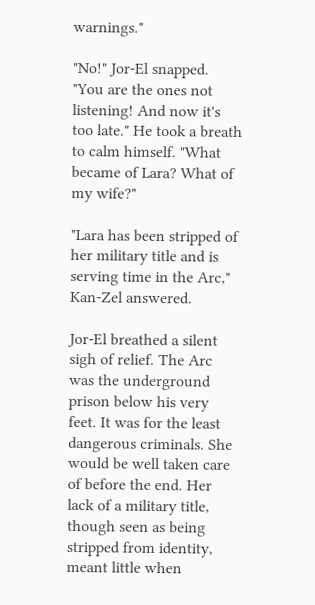warnings."

"No!" Jor-El snapped. "You are the ones not listening! And now it's too late." He took a breath to calm himself. "What became of Lara? What of my wife?"

"Lara has been stripped of her military title and is serving time in the Arc," Kan-Zel answered.

Jor-El breathed a silent sigh of relief. The Arc was the underground prison below his very feet. It was for the least dangerous criminals. She would be well taken care of before the end. Her lack of a military title, though seen as being stripped from identity, meant little when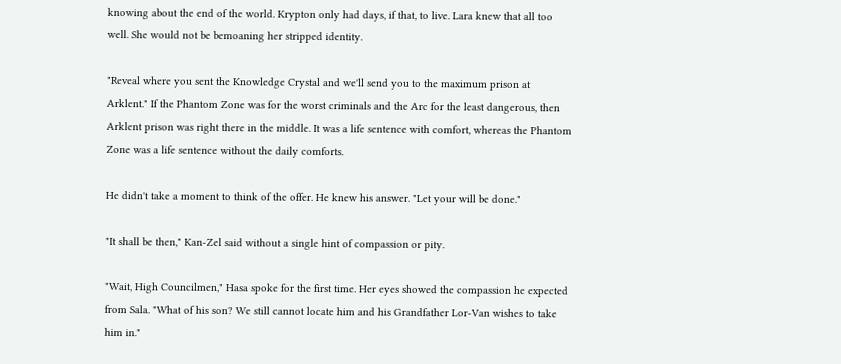knowing about the end of the world. Krypton only had days, if that, to live. Lara knew that all too well. She would not be bemoaning her stripped identity.

"Reveal where you sent the Knowledge Crystal and we'll send you to the maximum prison at Arklent." If the Phantom Zone was for the worst criminals and the Arc for the least dangerous, then Arklent prison was right there in the middle. It was a life sentence with comfort, whereas the Phantom Zone was a life sentence without the daily comforts.

He didn't take a moment to think of the offer. He knew his answer. "Let your will be done."

"It shall be then," Kan-Zel said without a single hint of compassion or pity.

"Wait, High Councilmen," Hasa spoke for the first time. Her eyes showed the compassion he expected from Sala. "What of his son? We still cannot locate him and his Grandfather Lor-Van wishes to take him in."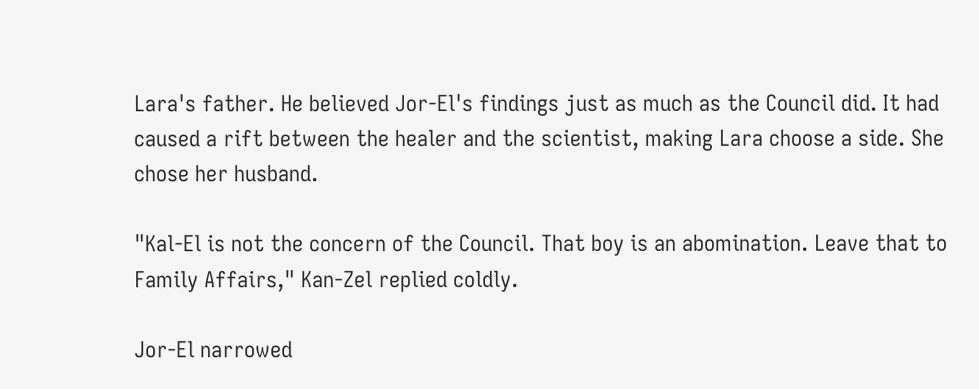Lara's father. He believed Jor-El's findings just as much as the Council did. It had caused a rift between the healer and the scientist, making Lara choose a side. She chose her husband.

"Kal-El is not the concern of the Council. That boy is an abomination. Leave that to Family Affairs," Kan-Zel replied coldly.

Jor-El narrowed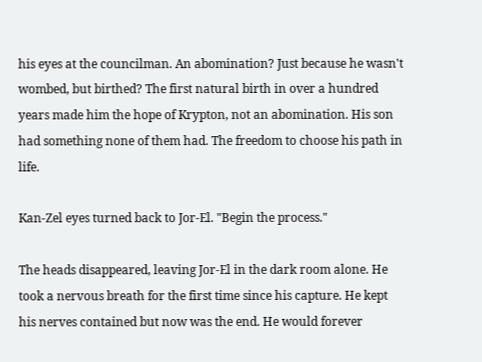his eyes at the councilman. An abomination? Just because he wasn't wombed, but birthed? The first natural birth in over a hundred years made him the hope of Krypton, not an abomination. His son had something none of them had. The freedom to choose his path in life.

Kan-Zel eyes turned back to Jor-El. "Begin the process."

The heads disappeared, leaving Jor-El in the dark room alone. He took a nervous breath for the first time since his capture. He kept his nerves contained but now was the end. He would forever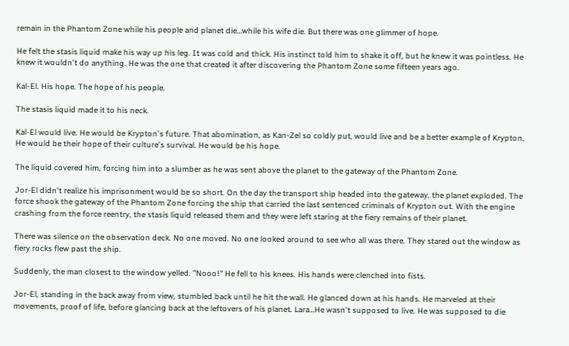remain in the Phantom Zone while his people and planet die…while his wife die. But there was one glimmer of hope.

He felt the stasis liquid make his way up his leg. It was cold and thick. His instinct told him to shake it off, but he knew it was pointless. He knew it wouldn't do anything. He was the one that created it after discovering the Phantom Zone some fifteen years ago.

Kal-El. His hope. The hope of his people.

The stasis liquid made it to his neck.

Kal-El would live. He would be Krypton's future. That abomination, as Kan-Zel so coldly put, would live and be a better example of Krypton. He would be their hope of their culture's survival. He would be his hope.

The liquid covered him, forcing him into a slumber as he was sent above the planet to the gateway of the Phantom Zone.

Jor-El didn't realize his imprisonment would be so short. On the day the transport ship headed into the gateway, the planet exploded. The force shook the gateway of the Phantom Zone forcing the ship that carried the last sentenced criminals of Krypton out. With the engine crashing from the force reentry, the stasis liquid released them and they were left staring at the fiery remains of their planet.

There was silence on the observation deck. No one moved. No one looked around to see who all was there. They stared out the window as fiery rocks flew past the ship.

Suddenly, the man closest to the window yelled. "Nooo!" He fell to his knees. His hands were clenched into fists.

Jor-El, standing in the back away from view, stumbled back until he hit the wall. He glanced down at his hands. He marveled at their movements, proof of life, before glancing back at the leftovers of his planet. Lara…He wasn't supposed to live. He was supposed to die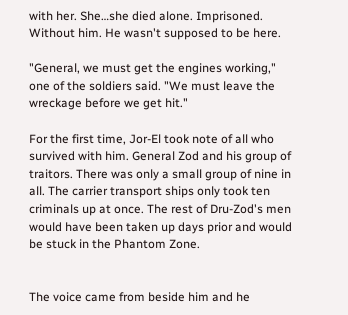with her. She…she died alone. Imprisoned. Without him. He wasn't supposed to be here.

"General, we must get the engines working," one of the soldiers said. "We must leave the wreckage before we get hit."

For the first time, Jor-El took note of all who survived with him. General Zod and his group of traitors. There was only a small group of nine in all. The carrier transport ships only took ten criminals up at once. The rest of Dru-Zod's men would have been taken up days prior and would be stuck in the Phantom Zone.


The voice came from beside him and he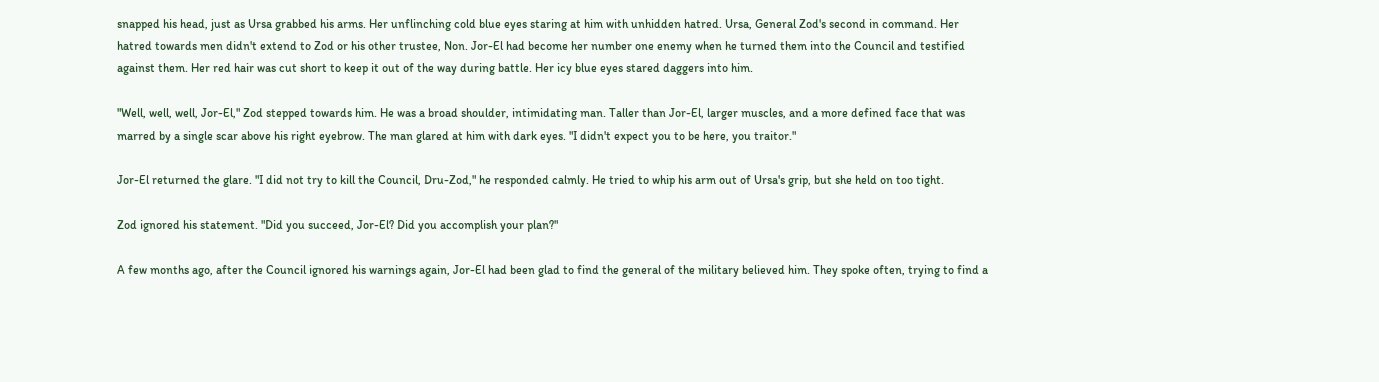snapped his head, just as Ursa grabbed his arms. Her unflinching cold blue eyes staring at him with unhidden hatred. Ursa, General Zod's second in command. Her hatred towards men didn't extend to Zod or his other trustee, Non. Jor-El had become her number one enemy when he turned them into the Council and testified against them. Her red hair was cut short to keep it out of the way during battle. Her icy blue eyes stared daggers into him.

"Well, well, well, Jor-El," Zod stepped towards him. He was a broad shoulder, intimidating man. Taller than Jor-El, larger muscles, and a more defined face that was marred by a single scar above his right eyebrow. The man glared at him with dark eyes. "I didn't expect you to be here, you traitor."

Jor-El returned the glare. "I did not try to kill the Council, Dru-Zod," he responded calmly. He tried to whip his arm out of Ursa's grip, but she held on too tight.

Zod ignored his statement. "Did you succeed, Jor-El? Did you accomplish your plan?"

A few months ago, after the Council ignored his warnings again, Jor-El had been glad to find the general of the military believed him. They spoke often, trying to find a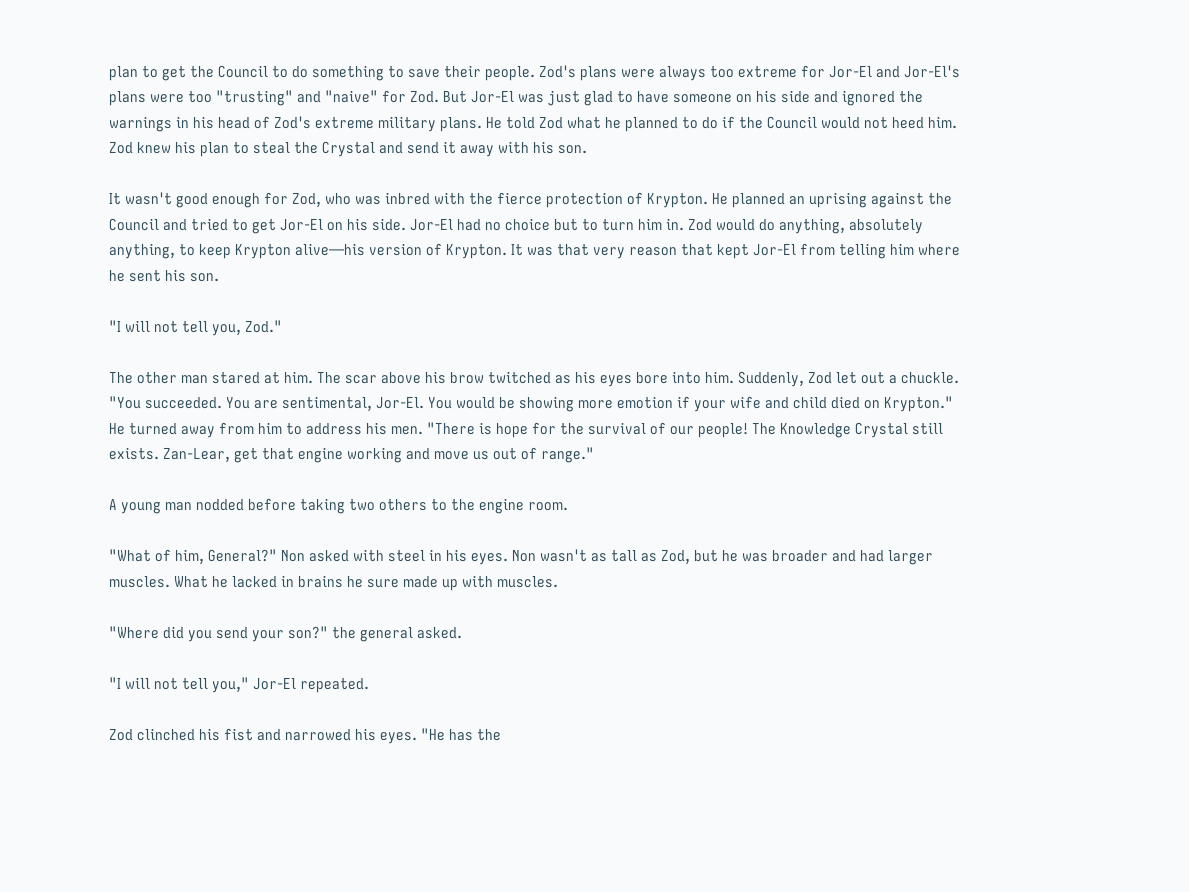plan to get the Council to do something to save their people. Zod's plans were always too extreme for Jor-El and Jor-El's plans were too "trusting" and "naive" for Zod. But Jor-El was just glad to have someone on his side and ignored the warnings in his head of Zod's extreme military plans. He told Zod what he planned to do if the Council would not heed him. Zod knew his plan to steal the Crystal and send it away with his son.

It wasn't good enough for Zod, who was inbred with the fierce protection of Krypton. He planned an uprising against the Council and tried to get Jor-El on his side. Jor-El had no choice but to turn him in. Zod would do anything, absolutely anything, to keep Krypton alive—his version of Krypton. It was that very reason that kept Jor-El from telling him where he sent his son.

"I will not tell you, Zod."

The other man stared at him. The scar above his brow twitched as his eyes bore into him. Suddenly, Zod let out a chuckle. "You succeeded. You are sentimental, Jor-El. You would be showing more emotion if your wife and child died on Krypton." He turned away from him to address his men. "There is hope for the survival of our people! The Knowledge Crystal still exists. Zan-Lear, get that engine working and move us out of range."

A young man nodded before taking two others to the engine room.

"What of him, General?" Non asked with steel in his eyes. Non wasn't as tall as Zod, but he was broader and had larger muscles. What he lacked in brains he sure made up with muscles.

"Where did you send your son?" the general asked.

"I will not tell you," Jor-El repeated.

Zod clinched his fist and narrowed his eyes. "He has the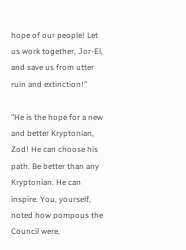hope of our people! Let us work together, Jor-El, and save us from utter ruin and extinction!"

"He is the hope for a new and better Kryptonian, Zod! He can choose his path. Be better than any Kryptonian. He can inspire. You, yourself, noted how pompous the Council were,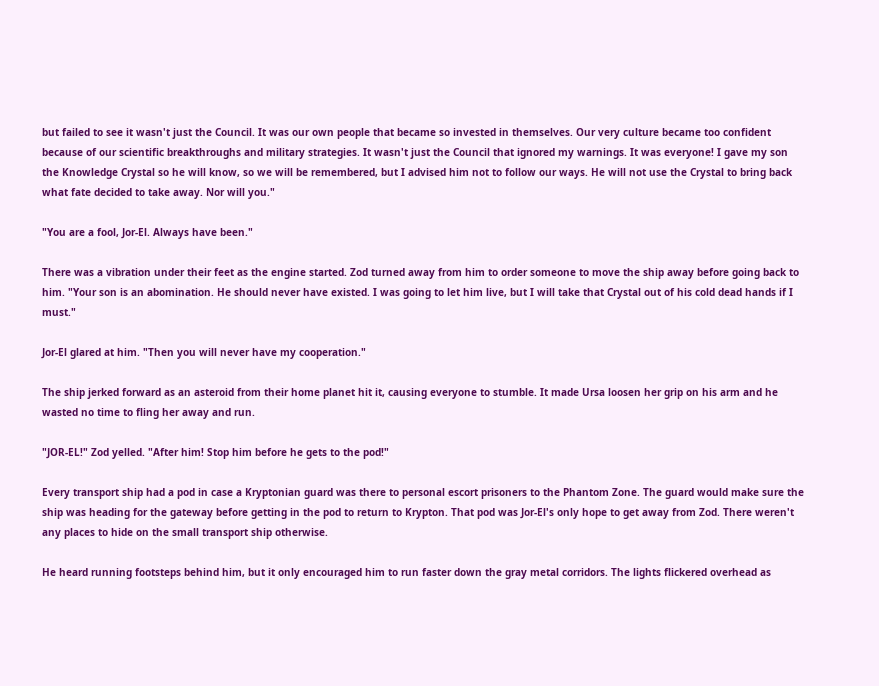but failed to see it wasn't just the Council. It was our own people that became so invested in themselves. Our very culture became too confident because of our scientific breakthroughs and military strategies. It wasn't just the Council that ignored my warnings. It was everyone! I gave my son the Knowledge Crystal so he will know, so we will be remembered, but I advised him not to follow our ways. He will not use the Crystal to bring back what fate decided to take away. Nor will you."

"You are a fool, Jor-El. Always have been."

There was a vibration under their feet as the engine started. Zod turned away from him to order someone to move the ship away before going back to him. "Your son is an abomination. He should never have existed. I was going to let him live, but I will take that Crystal out of his cold dead hands if I must."

Jor-El glared at him. "Then you will never have my cooperation."

The ship jerked forward as an asteroid from their home planet hit it, causing everyone to stumble. It made Ursa loosen her grip on his arm and he wasted no time to fling her away and run.

"JOR-EL!" Zod yelled. "After him! Stop him before he gets to the pod!"

Every transport ship had a pod in case a Kryptonian guard was there to personal escort prisoners to the Phantom Zone. The guard would make sure the ship was heading for the gateway before getting in the pod to return to Krypton. That pod was Jor-El's only hope to get away from Zod. There weren't any places to hide on the small transport ship otherwise.

He heard running footsteps behind him, but it only encouraged him to run faster down the gray metal corridors. The lights flickered overhead as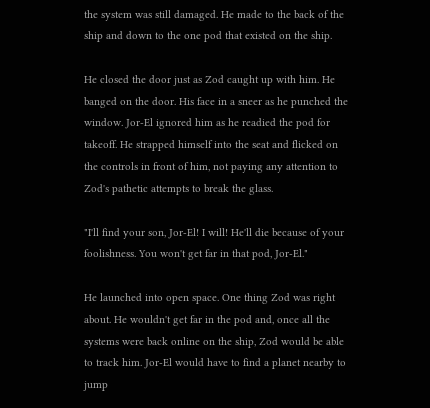the system was still damaged. He made to the back of the ship and down to the one pod that existed on the ship.

He closed the door just as Zod caught up with him. He banged on the door. His face in a sneer as he punched the window. Jor-El ignored him as he readied the pod for takeoff. He strapped himself into the seat and flicked on the controls in front of him, not paying any attention to Zod's pathetic attempts to break the glass.

"I'll find your son, Jor-El! I will! He'll die because of your foolishness. You won't get far in that pod, Jor-El."

He launched into open space. One thing Zod was right about. He wouldn't get far in the pod and, once all the systems were back online on the ship, Zod would be able to track him. Jor-El would have to find a planet nearby to jump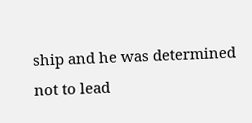ship and he was determined not to lead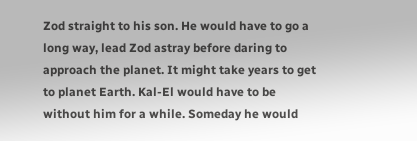Zod straight to his son. He would have to go a long way, lead Zod astray before daring to approach the planet. It might take years to get to planet Earth. Kal-El would have to be without him for a while. Someday he would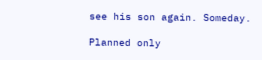see his son again. Someday.

Planned only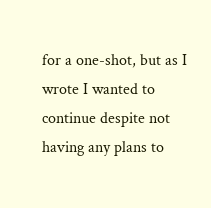for a one-shot, but as I wrote I wanted to continue despite not having any plans to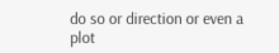do so or direction or even a plot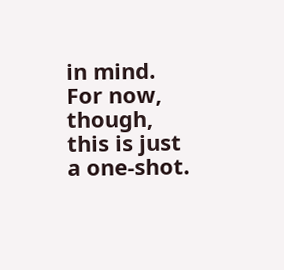in mind. For now, though, this is just a one-shot.